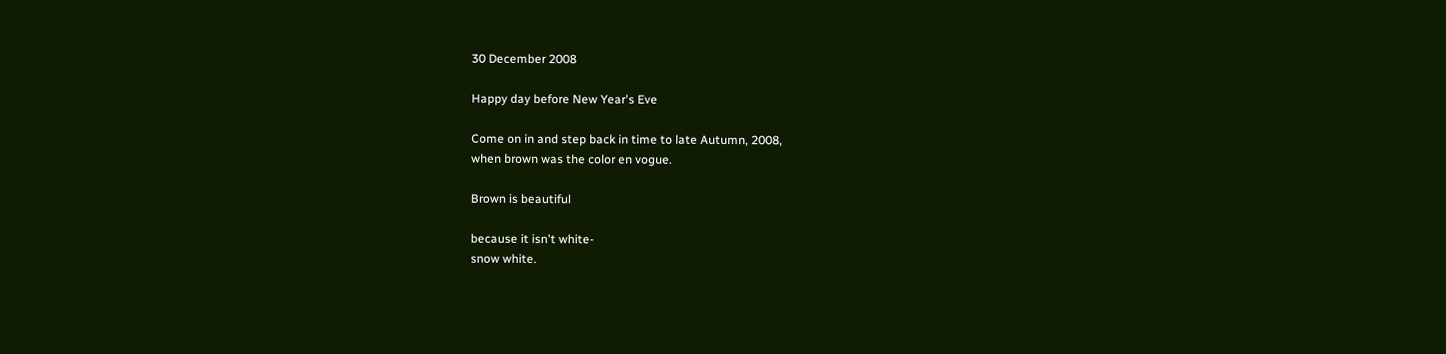30 December 2008

Happy day before New Year's Eve

Come on in and step back in time to late Autumn, 2008,
when brown was the color en vogue.

Brown is beautiful

because it isn't white-
snow white.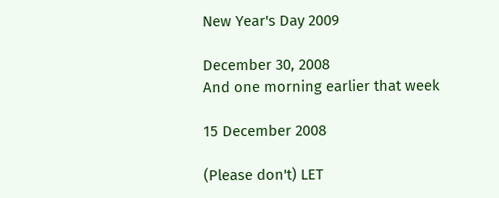New Year's Day 2009

December 30, 2008
And one morning earlier that week

15 December 2008

(Please don't) LET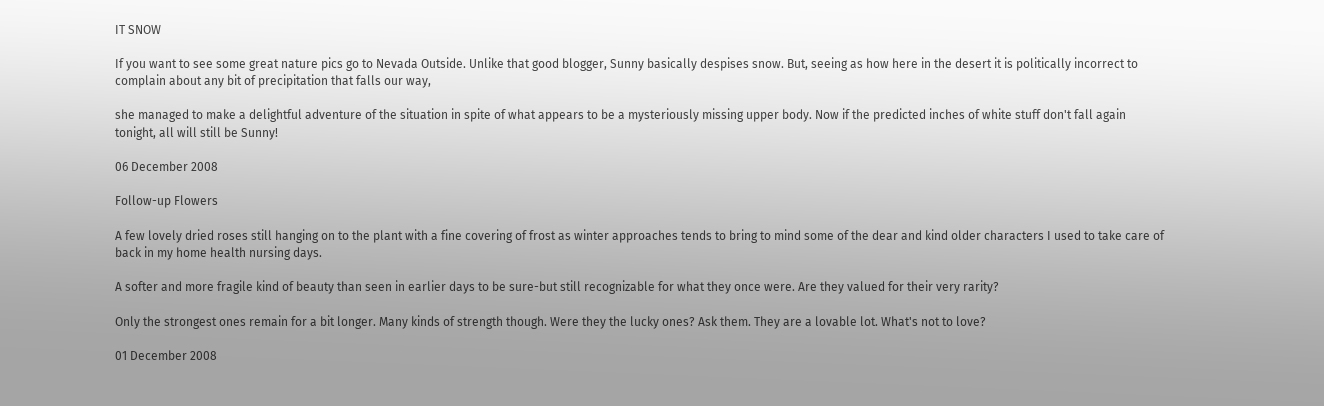IT SNOW

If you want to see some great nature pics go to Nevada Outside. Unlike that good blogger, Sunny basically despises snow. But, seeing as how here in the desert it is politically incorrect to complain about any bit of precipitation that falls our way,

she managed to make a delightful adventure of the situation in spite of what appears to be a mysteriously missing upper body. Now if the predicted inches of white stuff don't fall again tonight, all will still be Sunny!

06 December 2008

Follow-up Flowers

A few lovely dried roses still hanging on to the plant with a fine covering of frost as winter approaches tends to bring to mind some of the dear and kind older characters I used to take care of back in my home health nursing days.

A softer and more fragile kind of beauty than seen in earlier days to be sure-but still recognizable for what they once were. Are they valued for their very rarity?

Only the strongest ones remain for a bit longer. Many kinds of strength though. Were they the lucky ones? Ask them. They are a lovable lot. What's not to love?

01 December 2008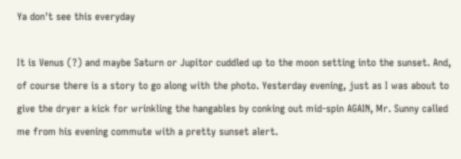Ya don't see this everyday

It is Venus (?) and maybe Saturn or Jupitor cuddled up to the moon setting into the sunset. And, of course there is a story to go along with the photo. Yesterday evening, just as I was about to give the dryer a kick for wrinkling the hangables by conking out mid-spin AGAIN, Mr. Sunny called me from his evening commute with a pretty sunset alert.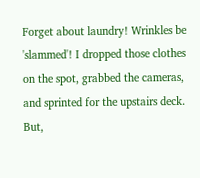Forget about laundry! Wrinkles be 'slammed'! I dropped those clothes on the spot, grabbed the cameras, and sprinted for the upstairs deck. But,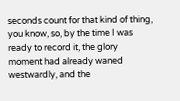seconds count for that kind of thing, you know, so, by the time I was ready to record it, the glory moment had already waned westwardly, and the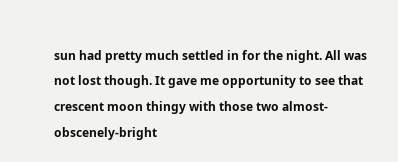sun had pretty much settled in for the night. All was not lost though. It gave me opportunity to see that crescent moon thingy with those two almost-obscenely-bright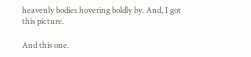heavenly bodies hovering boldly by. And, I got this picture.

And this one.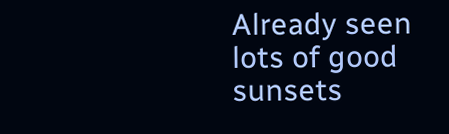Already seen lots of good sunsets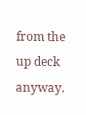from the up deck anyway.